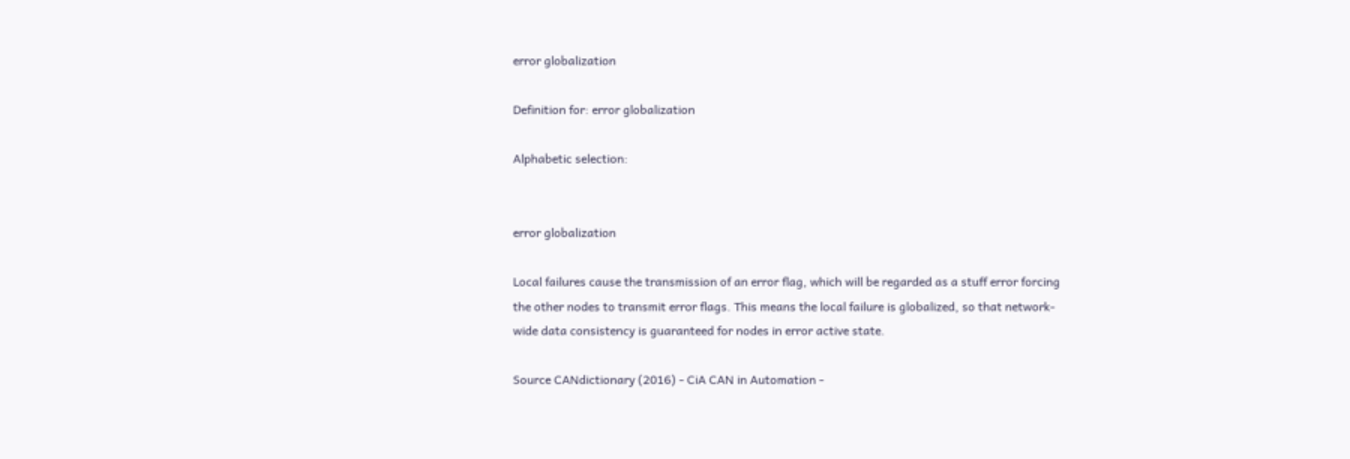error globalization

Definition for: error globalization

Alphabetic selection:


error globalization

Local failures cause the transmission of an error flag, which will be regarded as a stuff error forcing the other nodes to transmit error flags. This means the local failure is globalized, so that network-wide data consistency is guaranteed for nodes in error active state.

Source CANdictionary (2016) - CiA CAN in Automation -